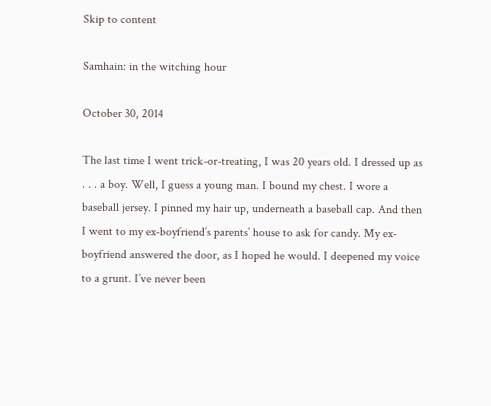Skip to content

Samhain: in the witching hour

October 30, 2014

The last time I went trick-or-treating, I was 20 years old. I dressed up as . . . a boy. Well, I guess a young man. I bound my chest. I wore a baseball jersey. I pinned my hair up, underneath a baseball cap. And then I went to my ex-boyfriend’s parents’ house to ask for candy. My ex-boyfriend answered the door, as I hoped he would. I deepened my voice to a grunt. I’ve never been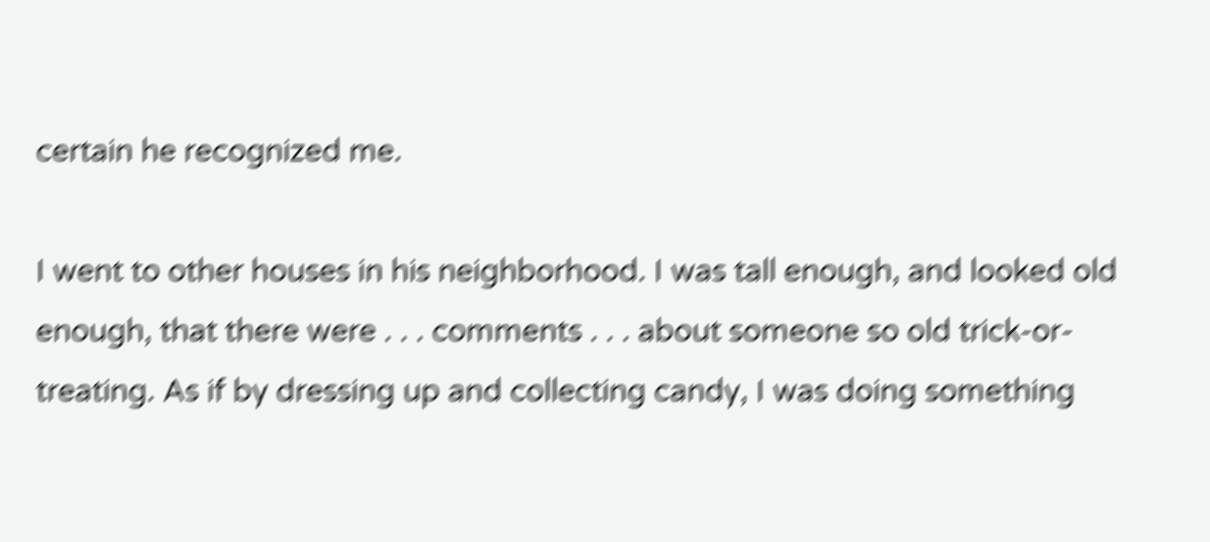certain he recognized me.

I went to other houses in his neighborhood. I was tall enough, and looked old enough, that there were . . . comments . . . about someone so old trick-or-treating. As if by dressing up and collecting candy, I was doing something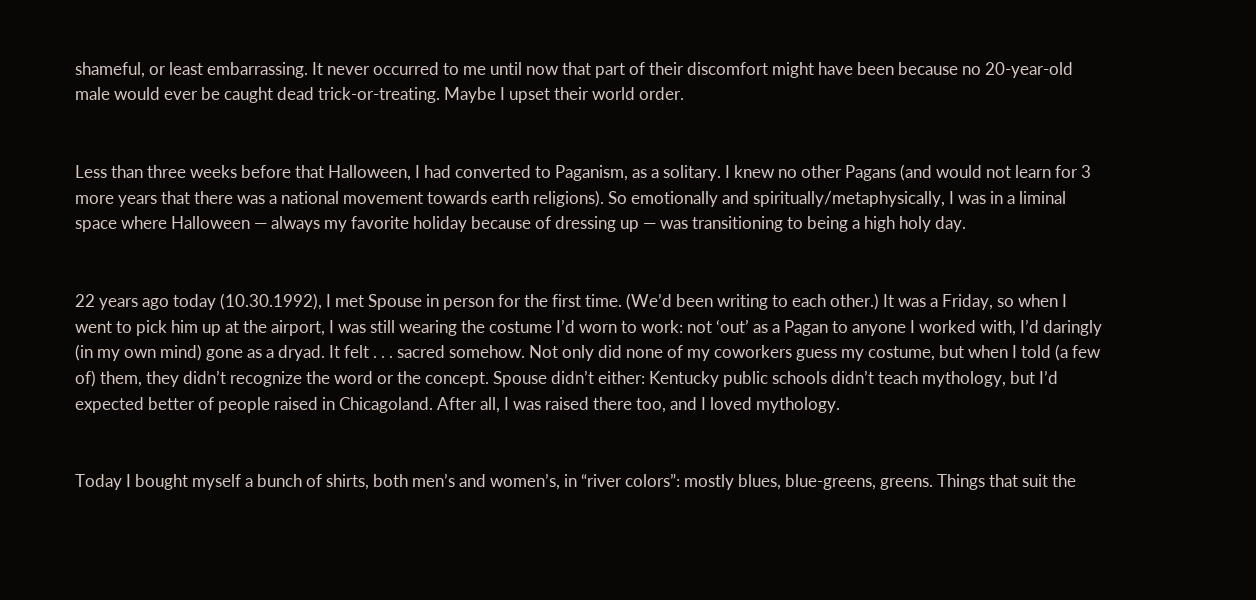shameful, or least embarrassing. It never occurred to me until now that part of their discomfort might have been because no 20-year-old male would ever be caught dead trick-or-treating. Maybe I upset their world order.


Less than three weeks before that Halloween, I had converted to Paganism, as a solitary. I knew no other Pagans (and would not learn for 3 more years that there was a national movement towards earth religions). So emotionally and spiritually/metaphysically, I was in a liminal space where Halloween — always my favorite holiday because of dressing up — was transitioning to being a high holy day.


22 years ago today (10.30.1992), I met Spouse in person for the first time. (We’d been writing to each other.) It was a Friday, so when I went to pick him up at the airport, I was still wearing the costume I’d worn to work: not ‘out’ as a Pagan to anyone I worked with, I’d daringly (in my own mind) gone as a dryad. It felt . . . sacred somehow. Not only did none of my coworkers guess my costume, but when I told (a few of) them, they didn’t recognize the word or the concept. Spouse didn’t either: Kentucky public schools didn’t teach mythology, but I’d expected better of people raised in Chicagoland. After all, I was raised there too, and I loved mythology.


Today I bought myself a bunch of shirts, both men’s and women’s, in “river colors”: mostly blues, blue-greens, greens. Things that suit the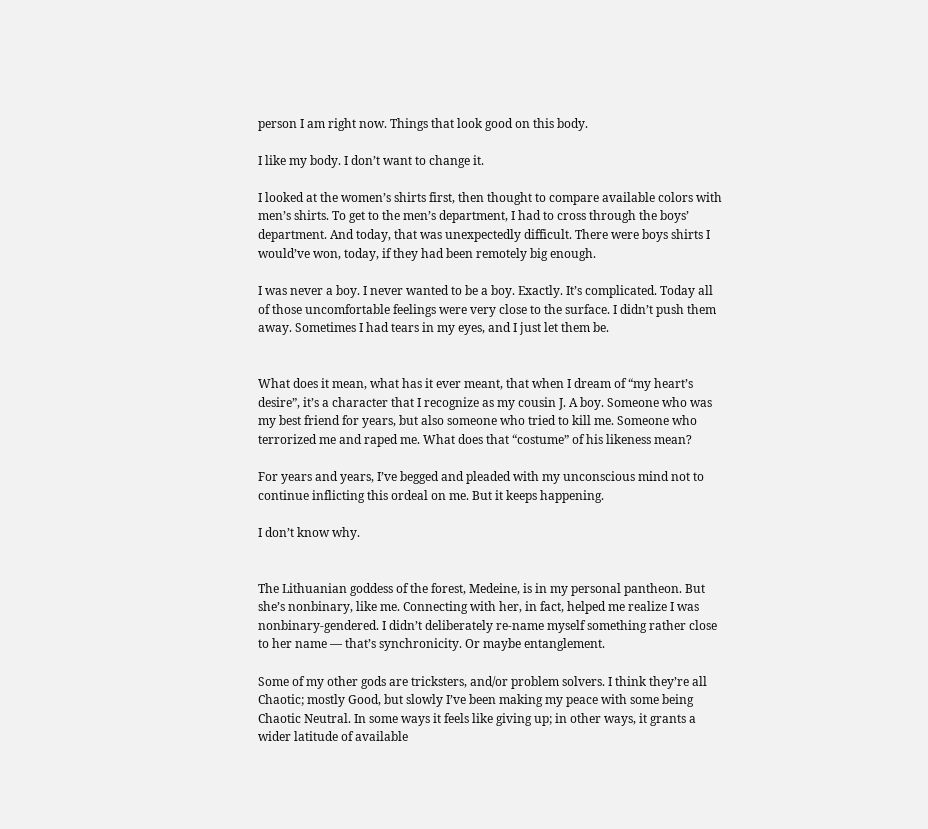person I am right now. Things that look good on this body.

I like my body. I don’t want to change it.

I looked at the women’s shirts first, then thought to compare available colors with men’s shirts. To get to the men’s department, I had to cross through the boys’ department. And today, that was unexpectedly difficult. There were boys shirts I would’ve won, today, if they had been remotely big enough.

I was never a boy. I never wanted to be a boy. Exactly. It’s complicated. Today all of those uncomfortable feelings were very close to the surface. I didn’t push them away. Sometimes I had tears in my eyes, and I just let them be.


What does it mean, what has it ever meant, that when I dream of “my heart’s desire”, it’s a character that I recognize as my cousin J. A boy. Someone who was my best friend for years, but also someone who tried to kill me. Someone who terrorized me and raped me. What does that “costume” of his likeness mean?

For years and years, I’ve begged and pleaded with my unconscious mind not to continue inflicting this ordeal on me. But it keeps happening.

I don’t know why.


The Lithuanian goddess of the forest, Medeine, is in my personal pantheon. But she’s nonbinary, like me. Connecting with her, in fact, helped me realize I was nonbinary-gendered. I didn’t deliberately re-name myself something rather close to her name — that’s synchronicity. Or maybe entanglement.

Some of my other gods are tricksters, and/or problem solvers. I think they’re all Chaotic; mostly Good, but slowly I’ve been making my peace with some being Chaotic Neutral. In some ways it feels like giving up; in other ways, it grants a wider latitude of available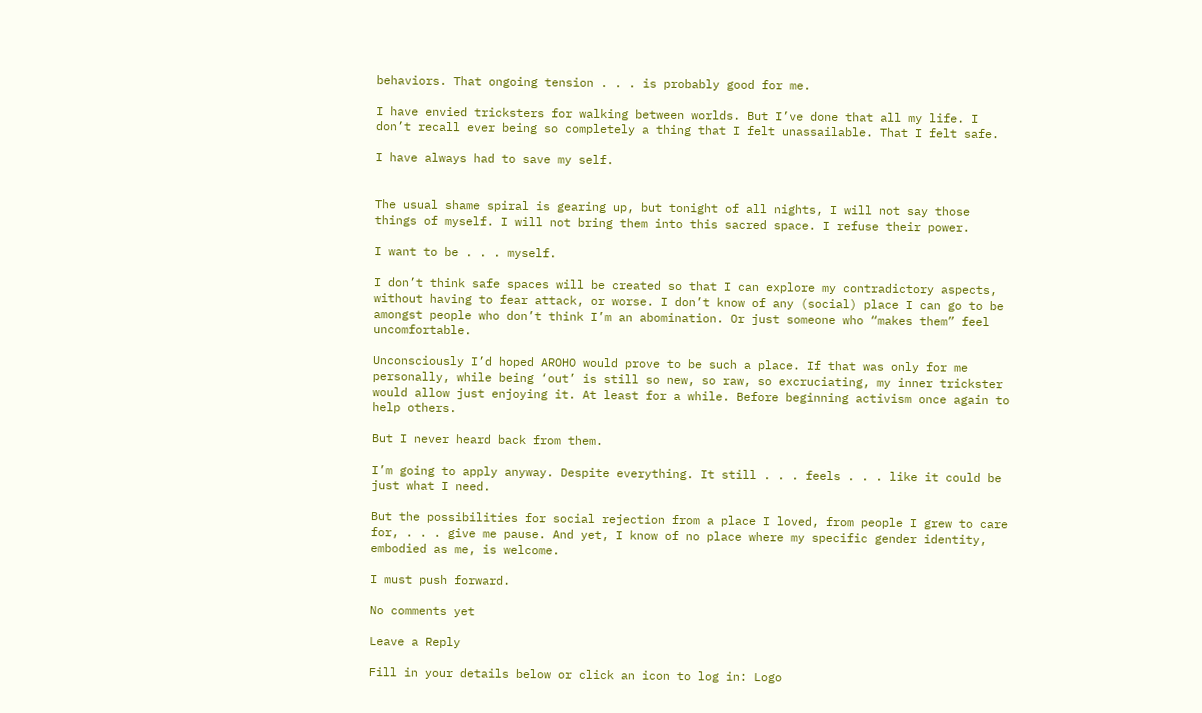behaviors. That ongoing tension . . . is probably good for me.

I have envied tricksters for walking between worlds. But I’ve done that all my life. I don’t recall ever being so completely a thing that I felt unassailable. That I felt safe.

I have always had to save my self.


The usual shame spiral is gearing up, but tonight of all nights, I will not say those things of myself. I will not bring them into this sacred space. I refuse their power.

I want to be . . . myself.

I don’t think safe spaces will be created so that I can explore my contradictory aspects, without having to fear attack, or worse. I don’t know of any (social) place I can go to be amongst people who don’t think I’m an abomination. Or just someone who “makes them” feel uncomfortable.

Unconsciously I’d hoped AROHO would prove to be such a place. If that was only for me personally, while being ‘out’ is still so new, so raw, so excruciating, my inner trickster would allow just enjoying it. At least for a while. Before beginning activism once again to help others.

But I never heard back from them.

I’m going to apply anyway. Despite everything. It still . . . feels . . . like it could be just what I need.

But the possibilities for social rejection from a place I loved, from people I grew to care for, . . . give me pause. And yet, I know of no place where my specific gender identity, embodied as me, is welcome.

I must push forward.

No comments yet

Leave a Reply

Fill in your details below or click an icon to log in: Logo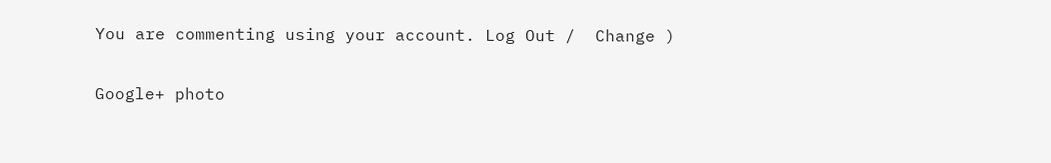You are commenting using your account. Log Out /  Change )

Google+ photo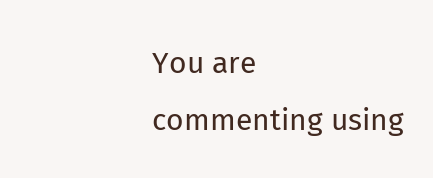You are commenting using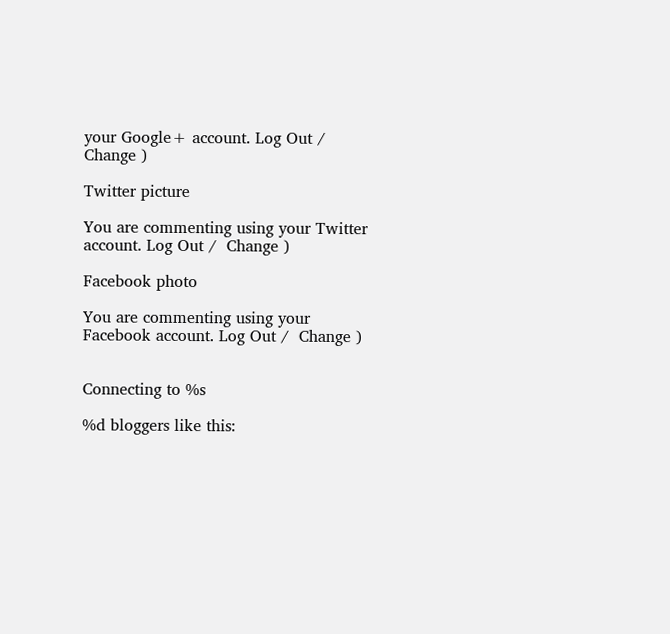your Google+ account. Log Out /  Change )

Twitter picture

You are commenting using your Twitter account. Log Out /  Change )

Facebook photo

You are commenting using your Facebook account. Log Out /  Change )


Connecting to %s

%d bloggers like this: